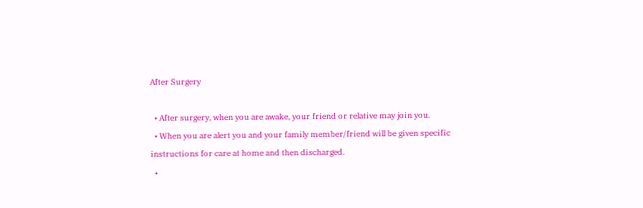After Surgery

  • After surgery, when you are awake, your friend or relative may join you.
  • When you are alert you and your family member/friend will be given specific instructions for care at home and then discharged.
  •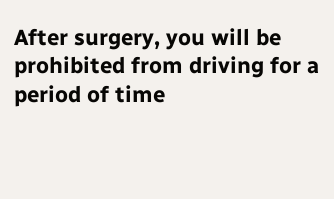After surgery, you will be prohibited from driving for a period of time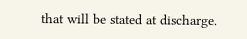that will be stated at discharge.